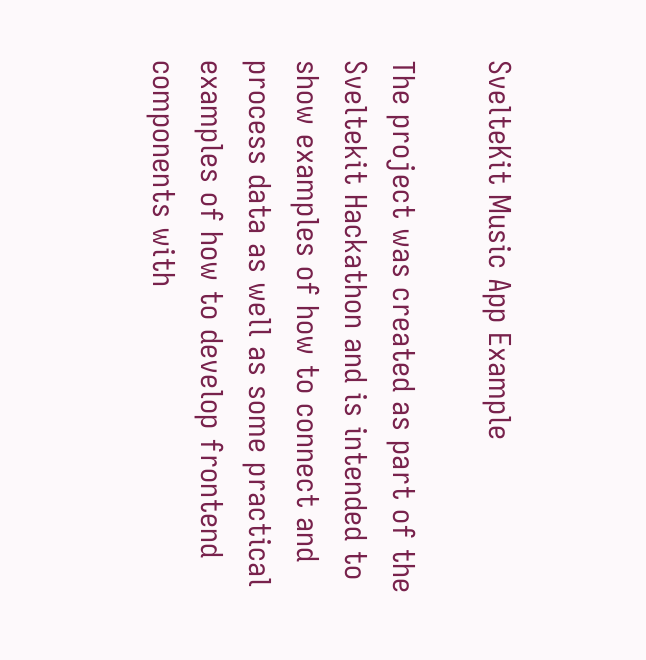SvelteKit Music App Example

The project was created as part of the Sveltekit Hackathon and is intended to show examples of how to connect and process data as well as some practical examples of how to develop frontend components with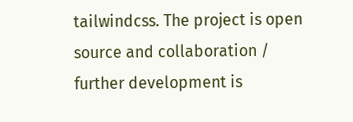tailwindcss. The project is open source and collaboration / further development is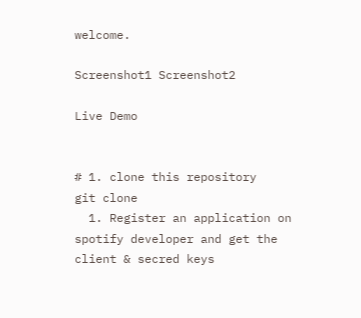welcome.

Screenshot1 Screenshot2

Live Demo


# 1. clone this repository
git clone
  1. Register an application on spotify developer and get the client & secred keys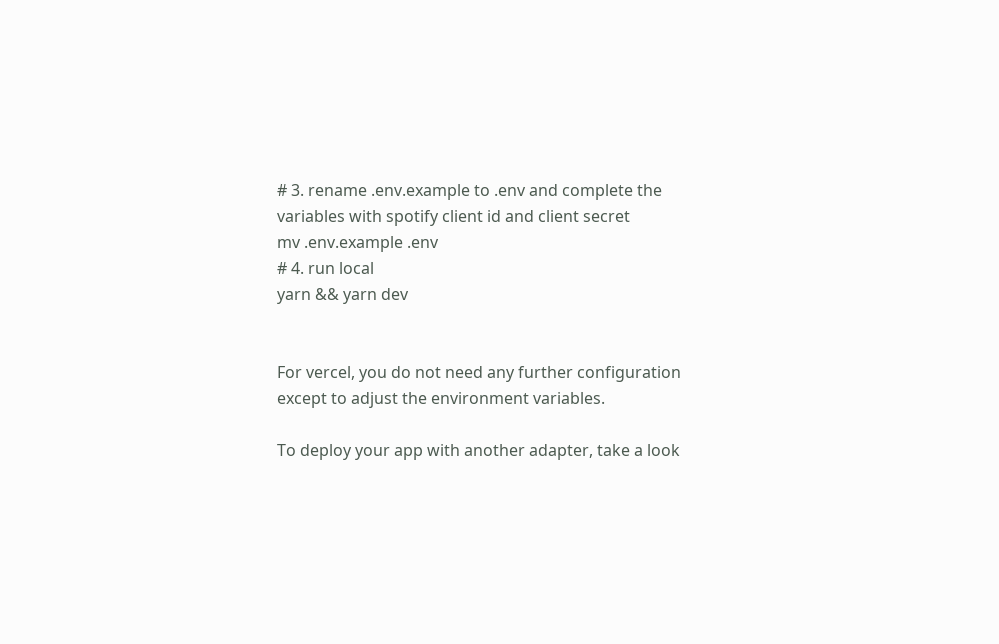# 3. rename .env.example to .env and complete the variables with spotify client id and client secret
mv .env.example .env
# 4. run local
yarn && yarn dev


For vercel, you do not need any further configuration except to adjust the environment variables.

To deploy your app with another adapter, take a look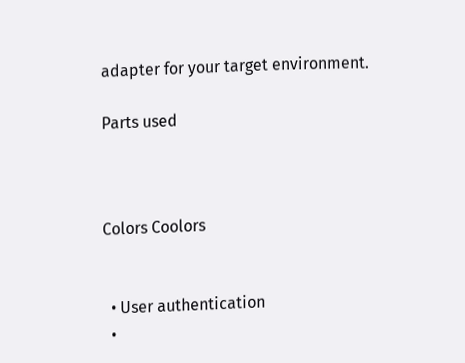adapter for your target environment.

Parts used



Colors Coolors


  • User authentication
  •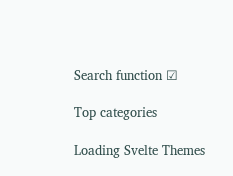Search function ☑

Top categories

Loading Svelte Themes